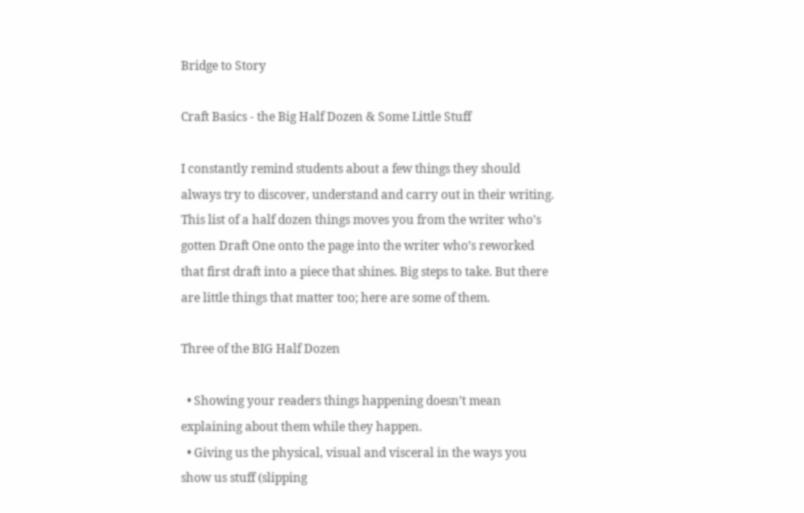Bridge to Story

Craft Basics - the Big Half Dozen & Some Little Stuff

I constantly remind students about a few things they should always try to discover, understand and carry out in their writing. This list of a half dozen things moves you from the writer who’s gotten Draft One onto the page into the writer who’s reworked that first draft into a piece that shines. Big steps to take. But there are little things that matter too; here are some of them.

Three of the BIG Half Dozen

  • Showing your readers things happening doesn’t mean explaining about them while they happen.
  • Giving us the physical, visual and visceral in the ways you show us stuff (slipping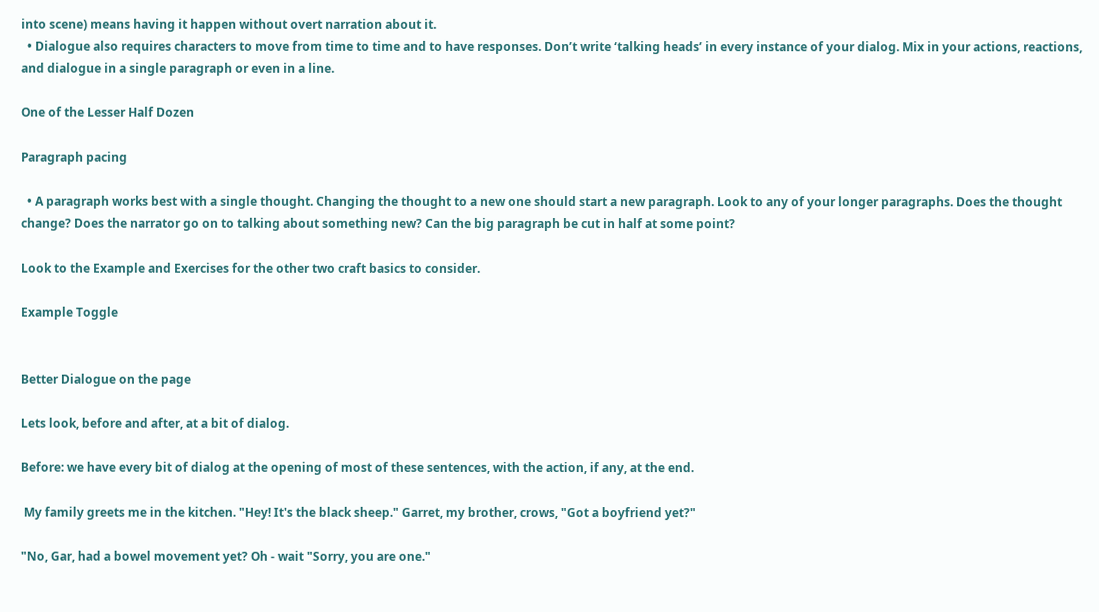into scene) means having it happen without overt narration about it.
  • Dialogue also requires characters to move from time to time and to have responses. Don’t write ‘talking heads’ in every instance of your dialog. Mix in your actions, reactions, and dialogue in a single paragraph or even in a line.

One of the Lesser Half Dozen

Paragraph pacing

  • A paragraph works best with a single thought. Changing the thought to a new one should start a new paragraph. Look to any of your longer paragraphs. Does the thought change? Does the narrator go on to talking about something new? Can the big paragraph be cut in half at some point?

Look to the Example and Exercises for the other two craft basics to consider.

Example Toggle


Better Dialogue on the page

Lets look, before and after, at a bit of dialog.

Before: we have every bit of dialog at the opening of most of these sentences, with the action, if any, at the end.

 My family greets me in the kitchen. "Hey! It's the black sheep." Garret, my brother, crows, "Got a boyfriend yet?"

"No, Gar, had a bowel movement yet? Oh - wait "Sorry, you are one."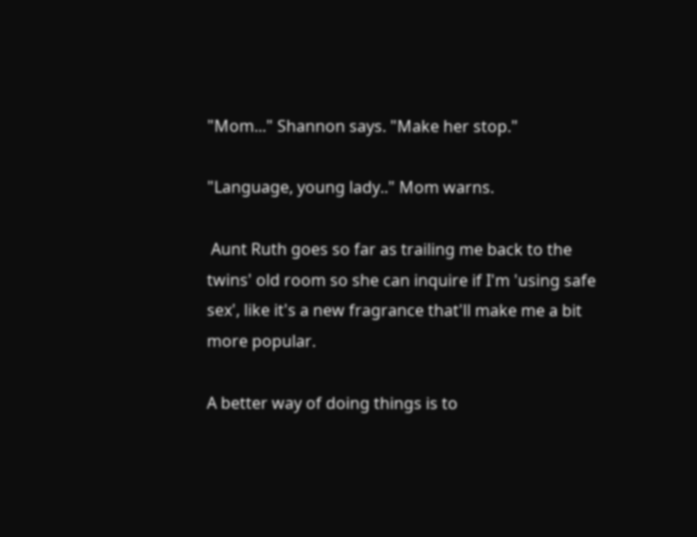"Mom..." Shannon says. "Make her stop."

"Language, young lady.." Mom warns.

 Aunt Ruth goes so far as trailing me back to the twins' old room so she can inquire if I'm 'using safe sex', like it's a new fragrance that'll make me a bit more popular.

A better way of doing things is to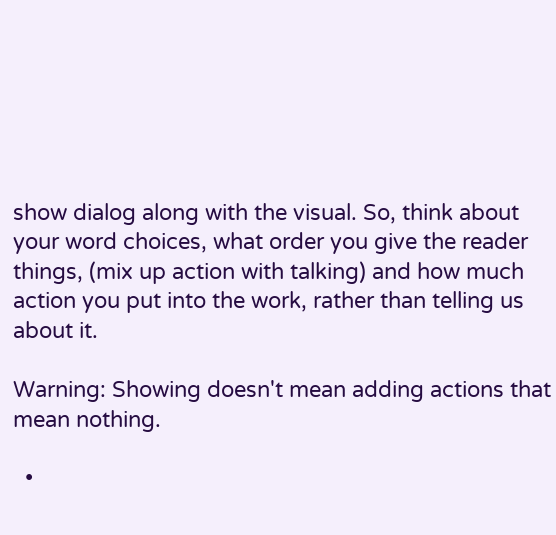show dialog along with the visual. So, think about your word choices, what order you give the reader things, (mix up action with talking) and how much action you put into the work, rather than telling us about it.

Warning: Showing doesn't mean adding actions that mean nothing.

  •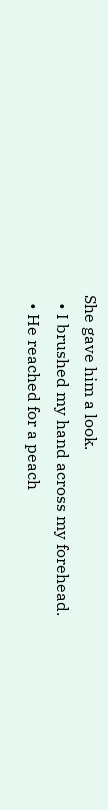She gave him a look.
  • I brushed my hand across my forehead.
  • He reached for a peach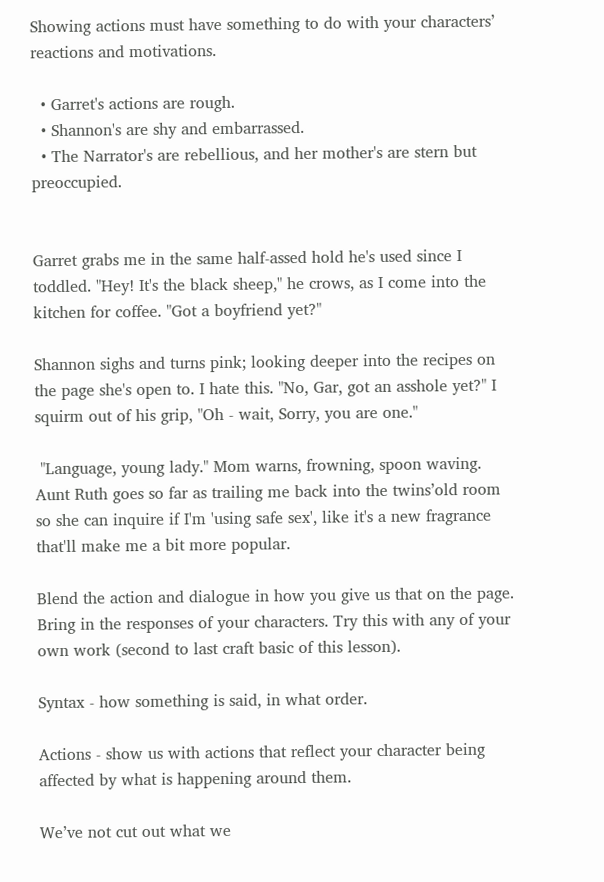Showing actions must have something to do with your characters’ reactions and motivations.

  • Garret's actions are rough.
  • Shannon's are shy and embarrassed.
  • The Narrator's are rebellious, and her mother's are stern but preoccupied.


Garret grabs me in the same half-assed hold he's used since I toddled. "Hey! It's the black sheep," he crows, as I come into the kitchen for coffee. "Got a boyfriend yet?"

Shannon sighs and turns pink; looking deeper into the recipes on the page she's open to. I hate this. "No, Gar, got an asshole yet?" I squirm out of his grip, "Oh - wait, Sorry, you are one."

 "Language, young lady." Mom warns, frowning, spoon waving. Aunt Ruth goes so far as trailing me back into the twins’old room so she can inquire if I'm 'using safe sex', like it's a new fragrance that'll make me a bit more popular.

Blend the action and dialogue in how you give us that on the page. Bring in the responses of your characters. Try this with any of your own work (second to last craft basic of this lesson).

Syntax - how something is said, in what order.

Actions - show us with actions that reflect your character being affected by what is happening around them.

We’ve not cut out what we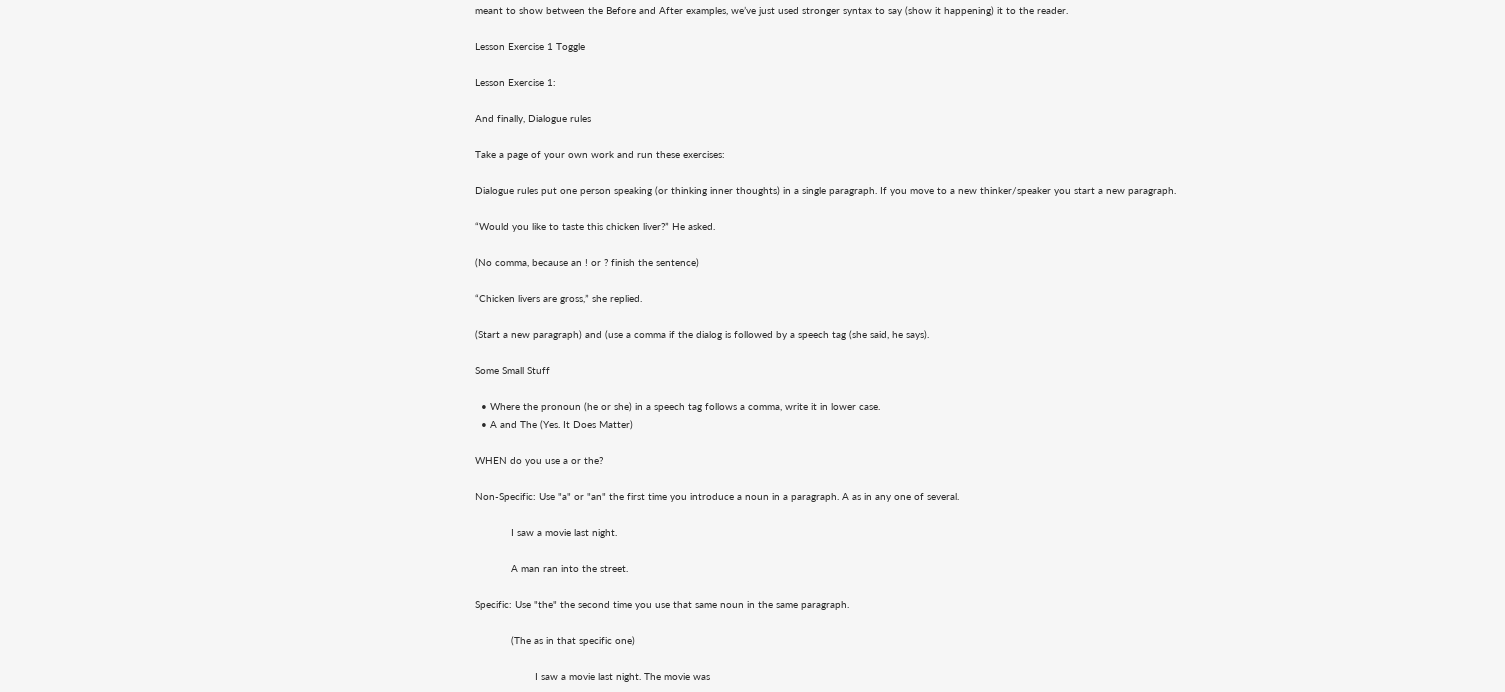meant to show between the Before and After examples, we’ve just used stronger syntax to say (show it happening) it to the reader.

Lesson Exercise 1 Toggle

Lesson Exercise 1:

And finally, Dialogue rules

Take a page of your own work and run these exercises:

Dialogue rules put one person speaking (or thinking inner thoughts) in a single paragraph. If you move to a new thinker/speaker you start a new paragraph.

“Would you like to taste this chicken liver?” He asked.

(No comma, because an ! or ? finish the sentence)

“Chicken livers are gross,” she replied.

(Start a new paragraph) and (use a comma if the dialog is followed by a speech tag (she said, he says).

Some Small Stuff

  • Where the pronoun (he or she) in a speech tag follows a comma, write it in lower case.
  • A and The (Yes. It Does Matter)

WHEN do you use a or the?

Non-Specific: Use "a" or "an" the first time you introduce a noun in a paragraph. A as in any one of several.

            I saw a movie last night.

            A man ran into the street.

Specific: Use "the" the second time you use that same noun in the same paragraph.

            (The as in that specific one)

                    I saw a movie last night. The movie was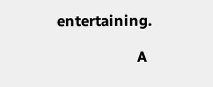entertaining.

                    A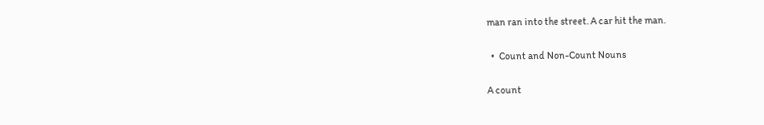man ran into the street. A car hit the man.

  •  Count and Non-Count Nouns

A count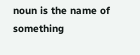noun is the name of something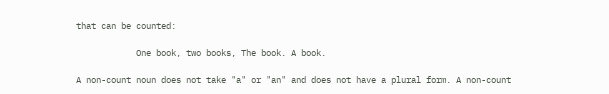that can be counted:

            One book, two books, The book. A book.

A non-count noun does not take "a" or "an" and does not have a plural form. A non-count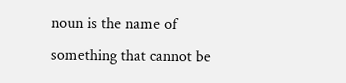noun is the name of something that cannot be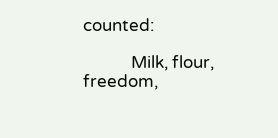counted:

            Milk, flour, freedom,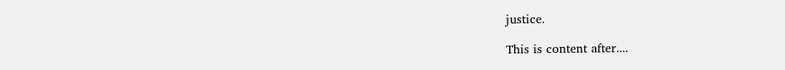justice.

This is content after....